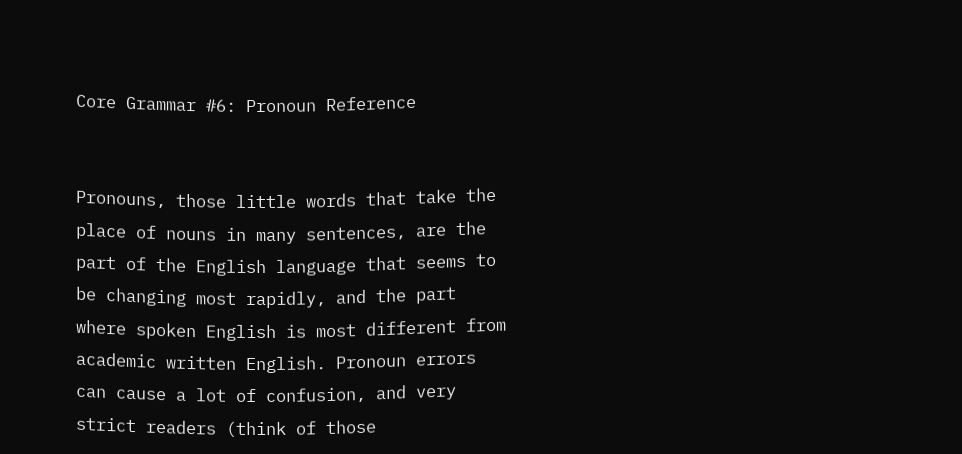Core Grammar #6: Pronoun Reference


Pronouns, those little words that take the place of nouns in many sentences, are the part of the English language that seems to be changing most rapidly, and the part where spoken English is most different from academic written English. Pronoun errors can cause a lot of confusion, and very strict readers (think of those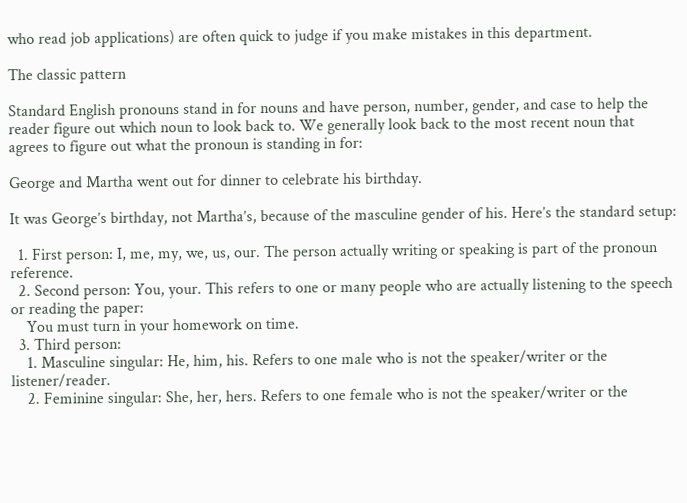who read job applications) are often quick to judge if you make mistakes in this department.

The classic pattern

Standard English pronouns stand in for nouns and have person, number, gender, and case to help the reader figure out which noun to look back to. We generally look back to the most recent noun that agrees to figure out what the pronoun is standing in for:

George and Martha went out for dinner to celebrate his birthday.

It was George’s birthday, not Martha’s, because of the masculine gender of his. Here’s the standard setup:

  1. First person: I, me, my, we, us, our. The person actually writing or speaking is part of the pronoun reference.
  2. Second person: You, your. This refers to one or many people who are actually listening to the speech or reading the paper:
    You must turn in your homework on time.
  3. Third person:
    1. Masculine singular: He, him, his. Refers to one male who is not the speaker/writer or the listener/reader.
    2. Feminine singular: She, her, hers. Refers to one female who is not the speaker/writer or the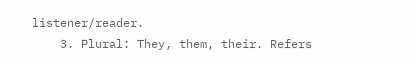listener/reader.
    3. Plural: They, them, their. Refers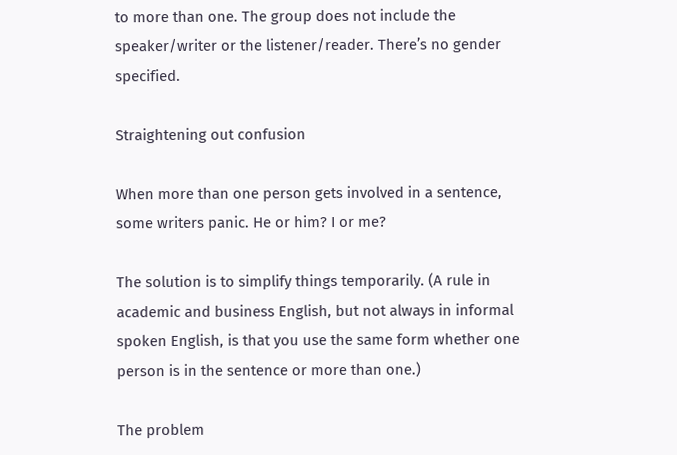to more than one. The group does not include the speaker/writer or the listener/reader. There’s no gender specified.

Straightening out confusion

When more than one person gets involved in a sentence, some writers panic. He or him? I or me?

The solution is to simplify things temporarily. (A rule in academic and business English, but not always in informal spoken English, is that you use the same form whether one person is in the sentence or more than one.)

The problem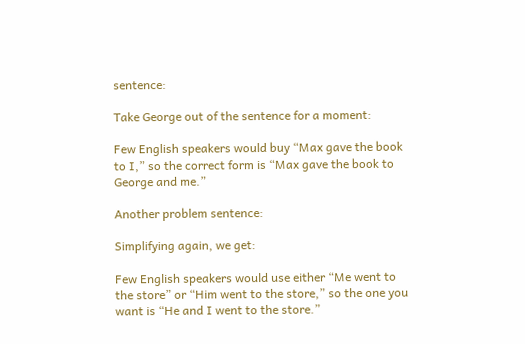sentence:

Take George out of the sentence for a moment:

Few English speakers would buy “Max gave the book to I,” so the correct form is “Max gave the book to George and me.”

Another problem sentence:

Simplifying again, we get:

Few English speakers would use either “Me went to the store” or “Him went to the store,” so the one you want is “He and I went to the store.”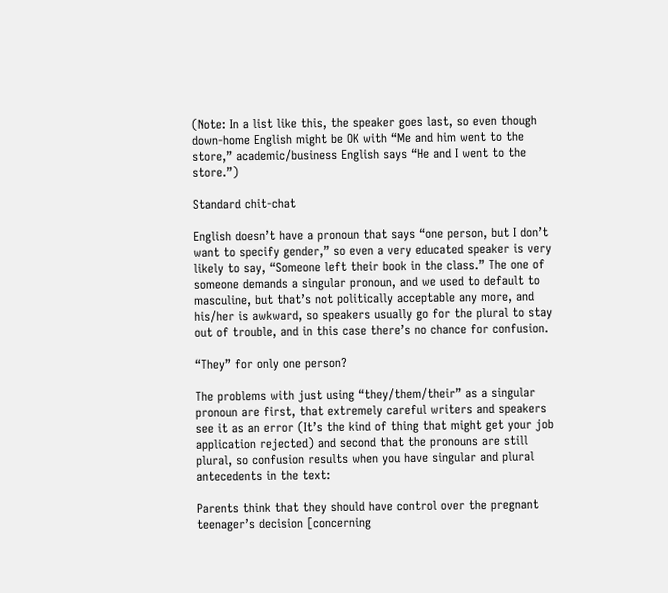(Note: In a list like this, the speaker goes last, so even though down-home English might be OK with “Me and him went to the store,” academic/business English says “He and I went to the store.”)

Standard chit-chat

English doesn’t have a pronoun that says “one person, but I don’t want to specify gender,” so even a very educated speaker is very likely to say, “Someone left their book in the class.” The one of someone demands a singular pronoun, and we used to default to masculine, but that’s not politically acceptable any more, and his/her is awkward, so speakers usually go for the plural to stay out of trouble, and in this case there’s no chance for confusion.

“They” for only one person?

The problems with just using “they/them/their” as a singular pronoun are first, that extremely careful writers and speakers see it as an error (It’s the kind of thing that might get your job application rejected) and second that the pronouns are still plural, so confusion results when you have singular and plural antecedents in the text:

Parents think that they should have control over the pregnant teenager’s decision [concerning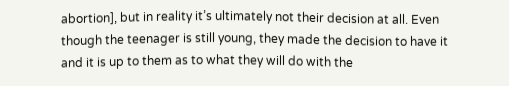abortion], but in reality it’s ultimately not their decision at all. Even though the teenager is still young, they made the decision to have it and it is up to them as to what they will do with the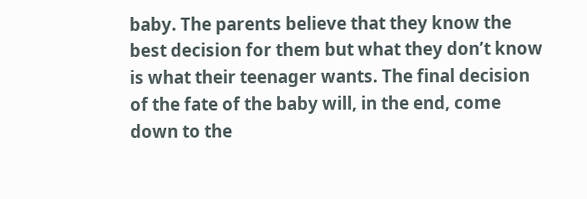baby. The parents believe that they know the best decision for them but what they don’t know is what their teenager wants. The final decision of the fate of the baby will, in the end, come down to the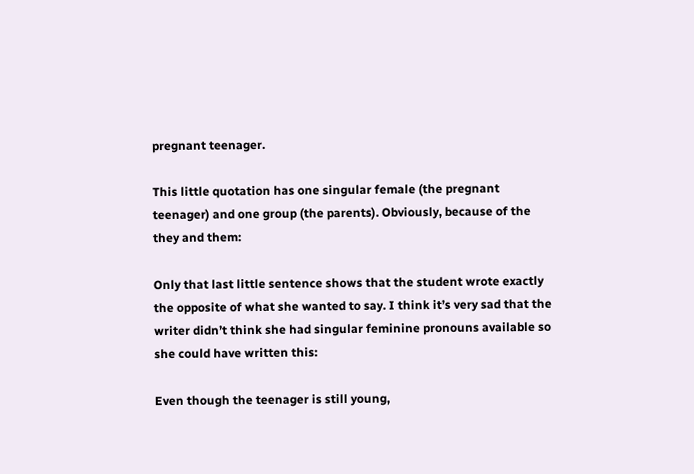pregnant teenager.

This little quotation has one singular female (the pregnant teenager) and one group (the parents). Obviously, because of the they and them:

Only that last little sentence shows that the student wrote exactly the opposite of what she wanted to say. I think it’s very sad that the writer didn’t think she had singular feminine pronouns available so she could have written this:

Even though the teenager is still young,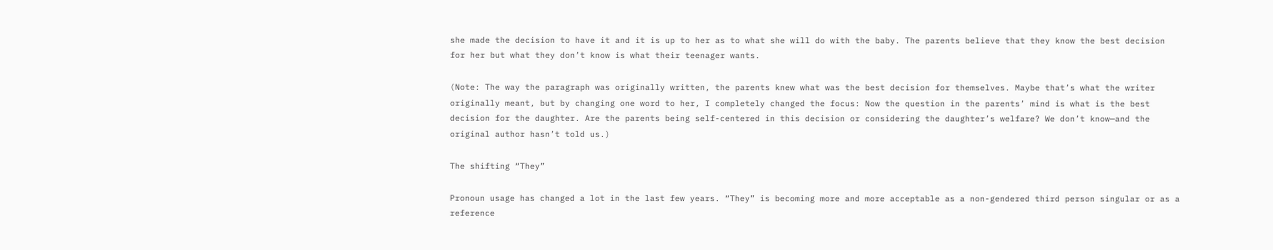she made the decision to have it and it is up to her as to what she will do with the baby. The parents believe that they know the best decision for her but what they don’t know is what their teenager wants.

(Note: The way the paragraph was originally written, the parents knew what was the best decision for themselves. Maybe that’s what the writer originally meant, but by changing one word to her, I completely changed the focus: Now the question in the parents’ mind is what is the best decision for the daughter. Are the parents being self-centered in this decision or considering the daughter’s welfare? We don’t know—and the original author hasn’t told us.)

The shifting “They”

Pronoun usage has changed a lot in the last few years. “They” is becoming more and more acceptable as a non-gendered third person singular or as a reference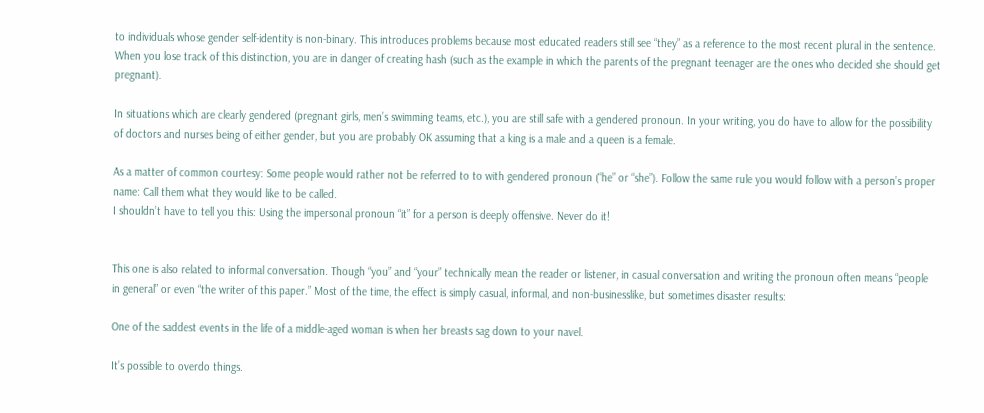to individuals whose gender self-identity is non-binary. This introduces problems because most educated readers still see “they” as a reference to the most recent plural in the sentence. When you lose track of this distinction, you are in danger of creating hash (such as the example in which the parents of the pregnant teenager are the ones who decided she should get pregnant).

In situations which are clearly gendered (pregnant girls, men’s swimming teams, etc.), you are still safe with a gendered pronoun. In your writing, you do have to allow for the possibility of doctors and nurses being of either gender, but you are probably OK assuming that a king is a male and a queen is a female.

As a matter of common courtesy: Some people would rather not be referred to to with gendered pronoun (“he” or “she”). Follow the same rule you would follow with a person’s proper name: Call them what they would like to be called.
I shouldn’t have to tell you this: Using the impersonal pronoun “it” for a person is deeply offensive. Never do it!


This one is also related to informal conversation. Though “you” and “your” technically mean the reader or listener, in casual conversation and writing the pronoun often means “people in general” or even “the writer of this paper.” Most of the time, the effect is simply casual, informal, and non-businesslike, but sometimes disaster results:

One of the saddest events in the life of a middle-aged woman is when her breasts sag down to your navel.

It’s possible to overdo things.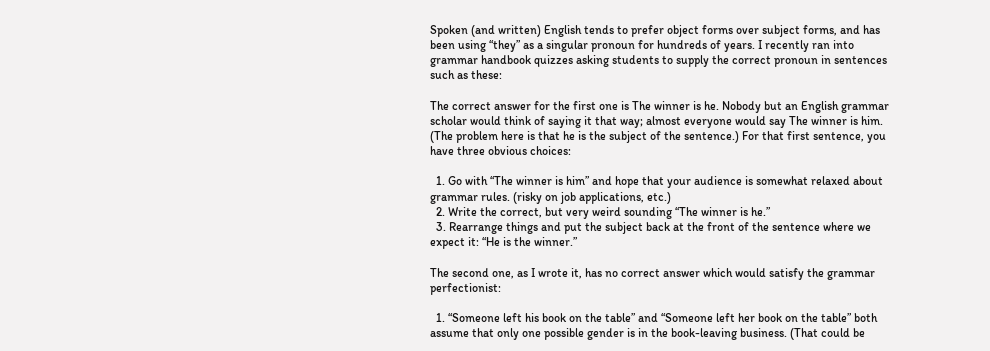Spoken (and written) English tends to prefer object forms over subject forms, and has been using “they” as a singular pronoun for hundreds of years. I recently ran into grammar handbook quizzes asking students to supply the correct pronoun in sentences such as these:

The correct answer for the first one is The winner is he. Nobody but an English grammar scholar would think of saying it that way; almost everyone would say The winner is him. (The problem here is that he is the subject of the sentence.) For that first sentence, you have three obvious choices:

  1. Go with “The winner is him” and hope that your audience is somewhat relaxed about grammar rules. (risky on job applications, etc.)
  2. Write the correct, but very weird sounding “The winner is he.”
  3. Rearrange things and put the subject back at the front of the sentence where we expect it: “He is the winner.”

The second one, as I wrote it, has no correct answer which would satisfy the grammar perfectionist:

  1. “Someone left his book on the table” and “Someone left her book on the table” both assume that only one possible gender is in the book-leaving business. (That could be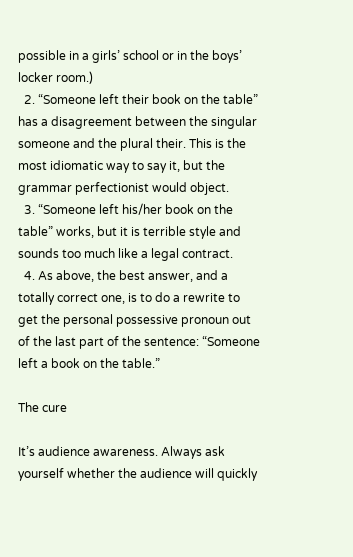possible in a girls’ school or in the boys’ locker room.)
  2. “Someone left their book on the table” has a disagreement between the singular someone and the plural their. This is the most idiomatic way to say it, but the grammar perfectionist would object.
  3. “Someone left his/her book on the table” works, but it is terrible style and sounds too much like a legal contract.
  4. As above, the best answer, and a totally correct one, is to do a rewrite to get the personal possessive pronoun out of the last part of the sentence: “Someone left a book on the table.”

The cure

It’s audience awareness. Always ask yourself whether the audience will quickly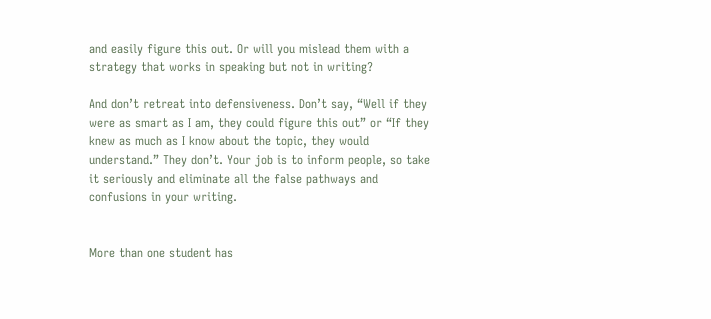and easily figure this out. Or will you mislead them with a strategy that works in speaking but not in writing?

And don’t retreat into defensiveness. Don’t say, “Well if they were as smart as I am, they could figure this out” or “If they knew as much as I know about the topic, they would understand.” They don’t. Your job is to inform people, so take it seriously and eliminate all the false pathways and confusions in your writing.


More than one student has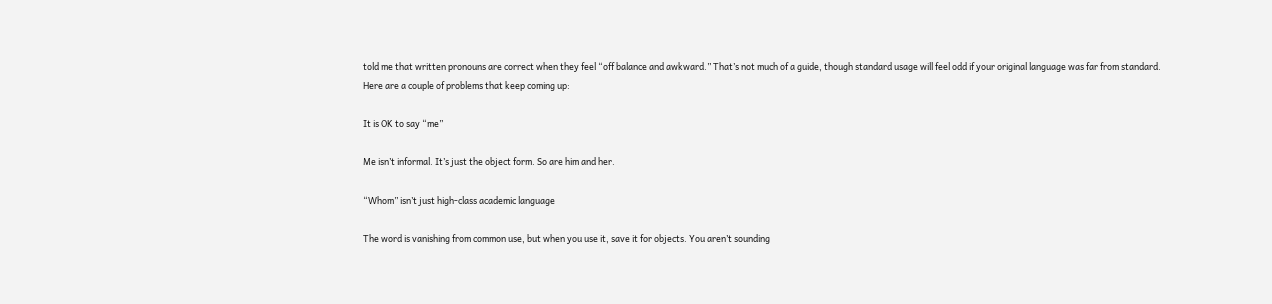told me that written pronouns are correct when they feel “off balance and awkward.” That’s not much of a guide, though standard usage will feel odd if your original language was far from standard. Here are a couple of problems that keep coming up:

It is OK to say “me”

Me isn’t informal. It’s just the object form. So are him and her.

“Whom” isn’t just high-class academic language

The word is vanishing from common use, but when you use it, save it for objects. You aren’t sounding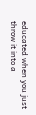educated when you just throw it into a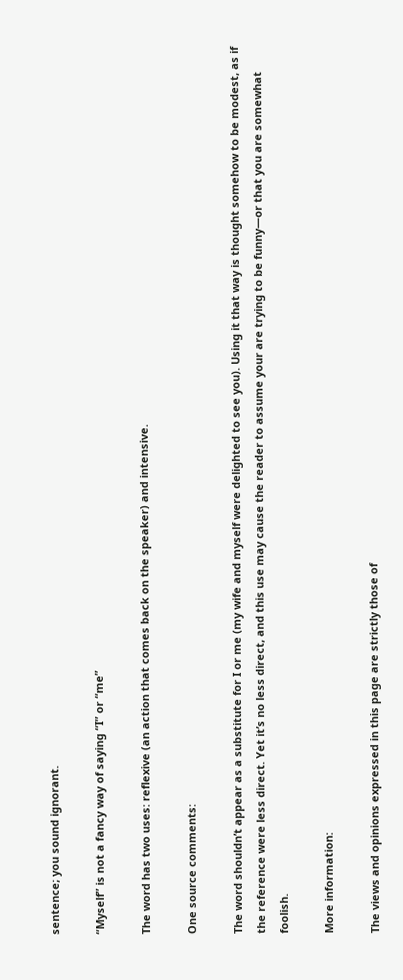sentence; you sound ignorant.

“Myself” is not a fancy way of saying “I” or “me”

The word has two uses: reflexive (an action that comes back on the speaker) and intensive.

One source comments:

The word shouldn’t appear as a substitute for I or me (my wife and myself were delighted to see you). Using it that way is thought somehow to be modest, as if the reference were less direct. Yet it’s no less direct, and this use may cause the reader to assume your are trying to be funny—or that you are somewhat foolish.

More information:

The views and opinions expressed in this page are strictly those of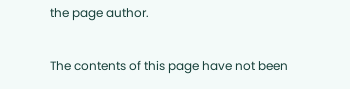the page author.

The contents of this page have not been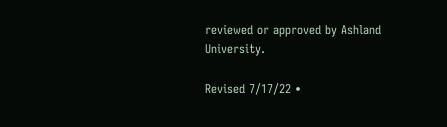reviewed or approved by Ashland University.

Revised 7/17/22 •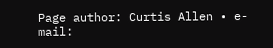Page author: Curtis Allen • e-mail: